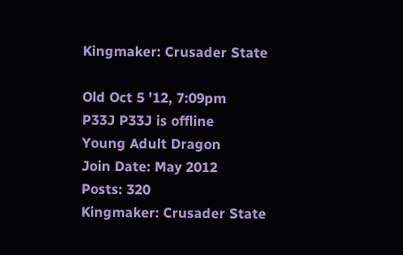Kingmaker: Crusader State

Old Oct 5 '12, 7:09pm
P33J P33J is offline
Young Adult Dragon
Join Date: May 2012
Posts: 320
Kingmaker: Crusader State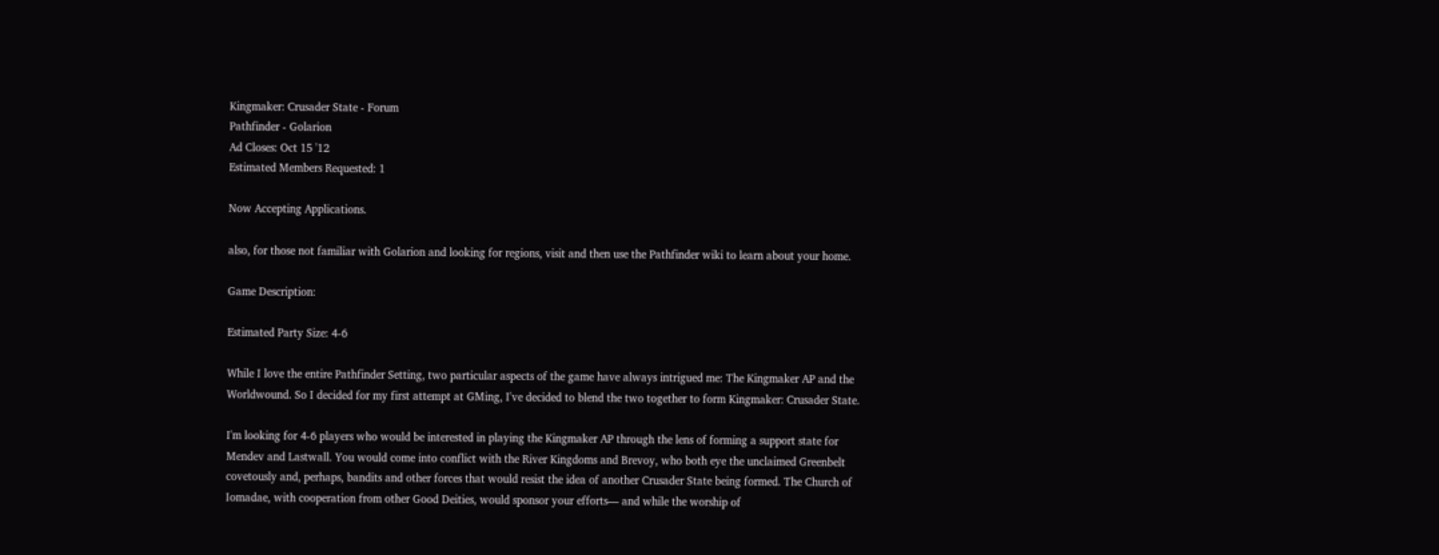Kingmaker: Crusader State - Forum
Pathfinder - Golarion
Ad Closes: Oct 15 '12
Estimated Members Requested: 1

Now Accepting Applications.

also, for those not familiar with Golarion and looking for regions, visit and then use the Pathfinder wiki to learn about your home.

Game Description:

Estimated Party Size: 4-6

While I love the entire Pathfinder Setting, two particular aspects of the game have always intrigued me: The Kingmaker AP and the Worldwound. So I decided for my first attempt at GMing, I've decided to blend the two together to form Kingmaker: Crusader State.

I'm looking for 4-6 players who would be interested in playing the Kingmaker AP through the lens of forming a support state for Mendev and Lastwall. You would come into conflict with the River Kingdoms and Brevoy, who both eye the unclaimed Greenbelt covetously and, perhaps, bandits and other forces that would resist the idea of another Crusader State being formed. The Church of Iomadae, with cooperation from other Good Deities, would sponsor your efforts— and while the worship of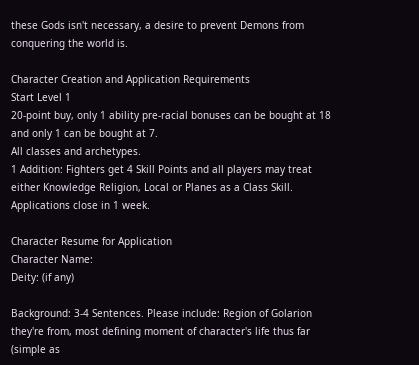these Gods isn't necessary, a desire to prevent Demons from conquering the world is.

Character Creation and Application Requirements
Start Level 1
20-point buy, only 1 ability pre-racial bonuses can be bought at 18 and only 1 can be bought at 7.
All classes and archetypes.
1 Addition: Fighters get 4 Skill Points and all players may treat either Knowledge Religion, Local or Planes as a Class Skill.
Applications close in 1 week.

Character Resume for Application
Character Name:
Deity: (if any)

Background: 3-4 Sentences. Please include: Region of Golarion they're from, most defining moment of character's life thus far (simple as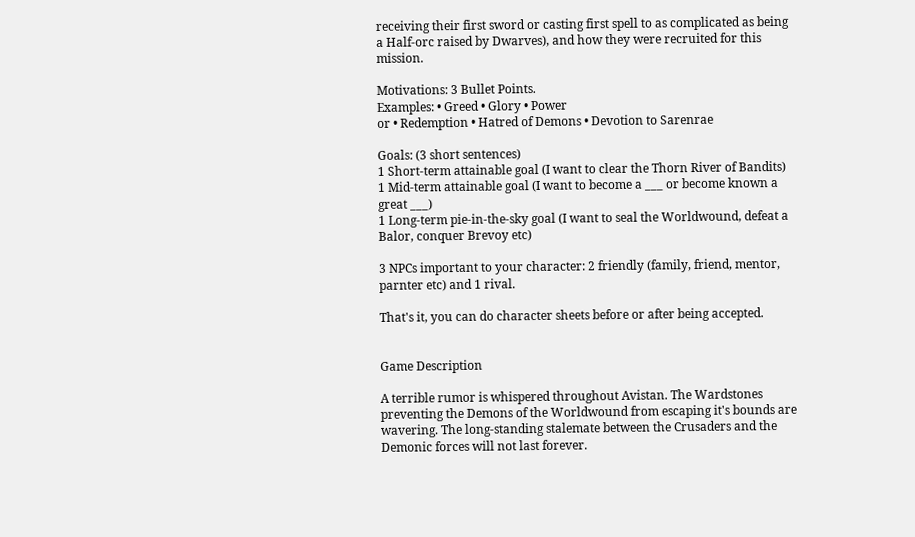receiving their first sword or casting first spell to as complicated as being a Half-orc raised by Dwarves), and how they were recruited for this mission.

Motivations: 3 Bullet Points.
Examples: • Greed • Glory • Power
or • Redemption • Hatred of Demons • Devotion to Sarenrae

Goals: (3 short sentences)
1 Short-term attainable goal (I want to clear the Thorn River of Bandits)
1 Mid-term attainable goal (I want to become a ___ or become known a great ___)
1 Long-term pie-in-the-sky goal (I want to seal the Worldwound, defeat a Balor, conquer Brevoy etc)

3 NPCs important to your character: 2 friendly (family, friend, mentor, parnter etc) and 1 rival.

That's it, you can do character sheets before or after being accepted.


Game Description

A terrible rumor is whispered throughout Avistan. The Wardstones preventing the Demons of the Worldwound from escaping it's bounds are wavering. The long-standing stalemate between the Crusaders and the Demonic forces will not last forever.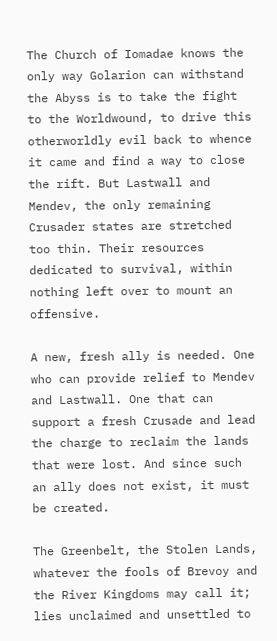The Church of Iomadae knows the only way Golarion can withstand the Abyss is to take the fight to the Worldwound, to drive this otherworldly evil back to whence it came and find a way to close the rift. But Lastwall and Mendev, the only remaining Crusader states are stretched too thin. Their resources dedicated to survival, within nothing left over to mount an offensive.

A new, fresh ally is needed. One who can provide relief to Mendev and Lastwall. One that can support a fresh Crusade and lead the charge to reclaim the lands that were lost. And since such an ally does not exist, it must be created.

The Greenbelt, the Stolen Lands, whatever the fools of Brevoy and the River Kingdoms may call it; lies unclaimed and unsettled to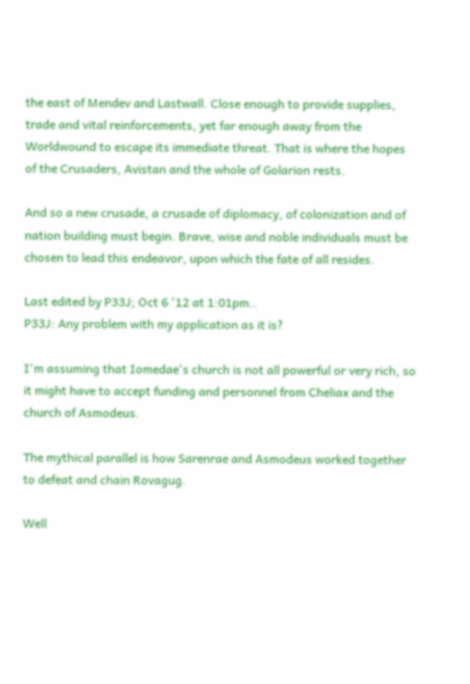the east of Mendev and Lastwall. Close enough to provide supplies, trade and vital reinforcements, yet far enough away from the Worldwound to escape its immediate threat. That is where the hopes of the Crusaders, Avistan and the whole of Golarion rests.

And so a new crusade, a crusade of diplomacy, of colonization and of nation building must begin. Brave, wise and noble individuals must be chosen to lead this endeavor, upon which the fate of all resides.

Last edited by P33J; Oct 6 '12 at 1:01pm..
P33J: Any problem with my application as it is?

I'm assuming that Iomedae's church is not all powerful or very rich, so it might have to accept funding and personnel from Cheliax and the church of Asmodeus.

The mythical parallel is how Sarenrae and Asmodeus worked together to defeat and chain Rovagug.

Well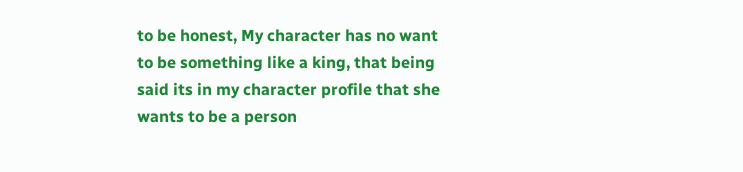to be honest, My character has no want to be something like a king, that being said its in my character profile that she wants to be a person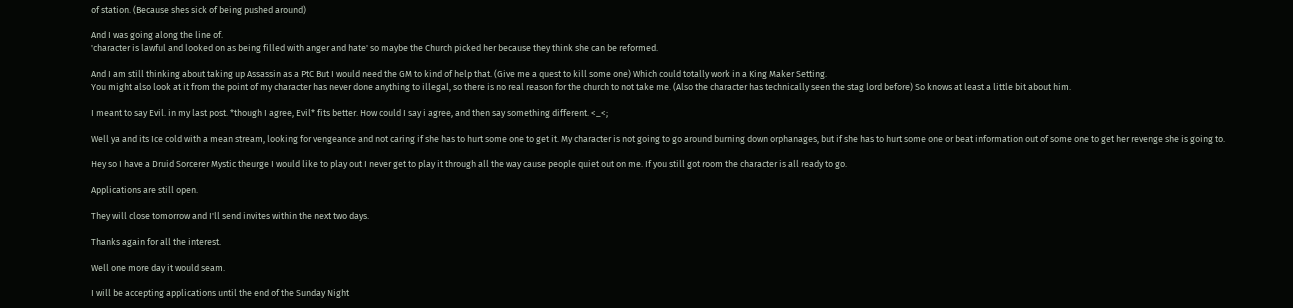of station. (Because shes sick of being pushed around)

And I was going along the line of.
'character is lawful and looked on as being filled with anger and hate' so maybe the Church picked her because they think she can be reformed.

And I am still thinking about taking up Assassin as a PtC But I would need the GM to kind of help that. (Give me a quest to kill some one) Which could totally work in a King Maker Setting.
You might also look at it from the point of my character has never done anything to illegal, so there is no real reason for the church to not take me. (Also the character has technically seen the stag lord before) So knows at least a little bit about him.

I meant to say Evil. in my last post. *though I agree, Evil* fits better. How could I say i agree, and then say something different. <_<;

Well ya and its Ice cold with a mean stream, looking for vengeance and not caring if she has to hurt some one to get it. My character is not going to go around burning down orphanages, but if she has to hurt some one or beat information out of some one to get her revenge she is going to.

Hey so I have a Druid Sorcerer Mystic theurge I would like to play out I never get to play it through all the way cause people quiet out on me. If you still got room the character is all ready to go.

Applications are still open.

They will close tomorrow and I'll send invites within the next two days.

Thanks again for all the interest.

Well one more day it would seam.

I will be accepting applications until the end of the Sunday Night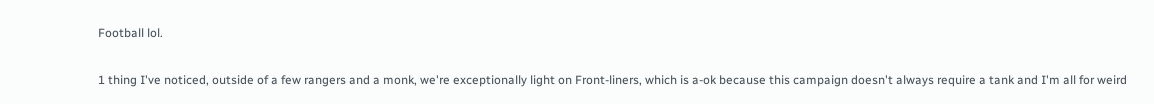Football lol.

1 thing I've noticed, outside of a few rangers and a monk, we're exceptionally light on Front-liners, which is a-ok because this campaign doesn't always require a tank and I'm all for weird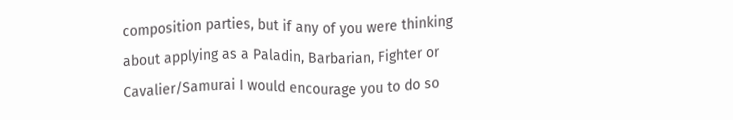composition parties, but if any of you were thinking about applying as a Paladin, Barbarian, Fighter or Cavalier/Samurai I would encourage you to do so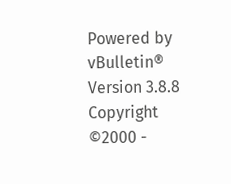Powered by vBulletin® Version 3.8.8
Copyright ©2000 -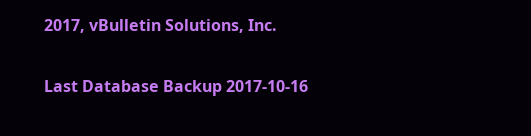2017, vBulletin Solutions, Inc.

Last Database Backup 2017-10-16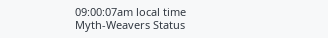09:00:07am local time
Myth-Weavers Status